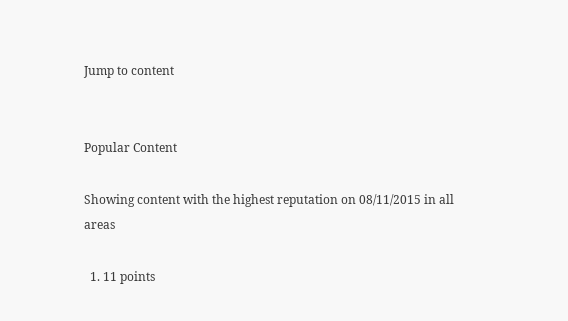Jump to content


Popular Content

Showing content with the highest reputation on 08/11/2015 in all areas

  1. 11 points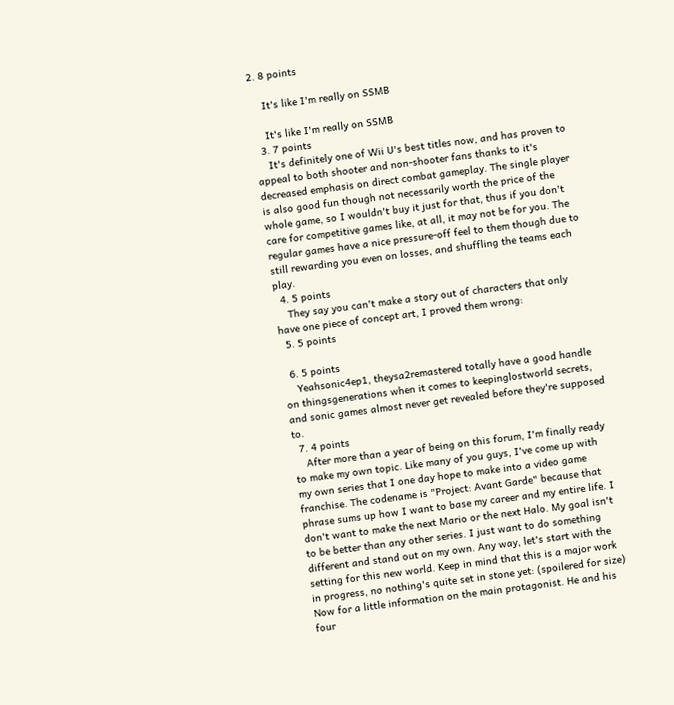2. 8 points

    It's like I'm really on SSMB

    It's like I'm really on SSMB
  3. 7 points
    It's definitely one of Wii U's best titles now, and has proven to appeal to both shooter and non-shooter fans thanks to it's decreased emphasis on direct combat gameplay. The single player is also good fun though not necessarily worth the price of the whole game, so I wouldn't buy it just for that, thus if you don't care for competitive games like, at all, it may not be for you. The regular games have a nice pressure-off feel to them though due to still rewarding you even on losses, and shuffling the teams each play.
  4. 5 points
    They say you can't make a story out of characters that only have one piece of concept art, I proved them wrong:
  5. 5 points

  6. 5 points
    Yeahsonic4ep1, theysa2remastered totally have a good handle on thingsgenerations when it comes to keepinglostworld secrets, and sonic games almost never get revealed before they're supposed to.
  7. 4 points
    After more than a year of being on this forum, I'm finally ready to make my own topic. Like many of you guys, I've come up with my own series that I one day hope to make into a video game franchise. The codename is "Project: Avant Garde" because that phrase sums up how I want to base my career and my entire life. I don't want to make the next Mario or the next Halo. My goal isn't to be better than any other series. I just want to do something different and stand out on my own. Any way, let's start with the setting for this new world. Keep in mind that this is a major work in progress, no nothing's quite set in stone yet: (spoilered for size) Now for a little information on the main protagonist. He and his four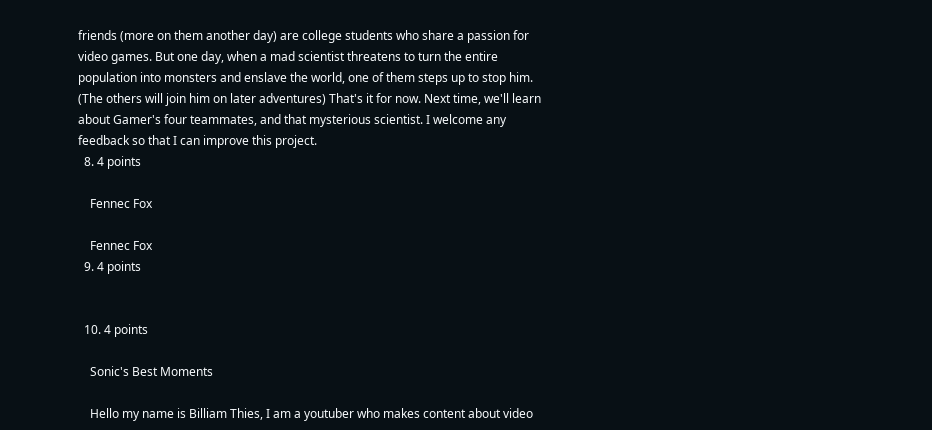friends (more on them another day) are college students who share a passion for video games. But one day, when a mad scientist threatens to turn the entire population into monsters and enslave the world, one of them steps up to stop him. (The others will join him on later adventures) That's it for now. Next time, we'll learn about Gamer's four teammates, and that mysterious scientist. I welcome any feedback so that I can improve this project.
  8. 4 points

    Fennec Fox

    Fennec Fox
  9. 4 points


  10. 4 points

    Sonic's Best Moments

    Hello my name is Billiam Thies, I am a youtuber who makes content about video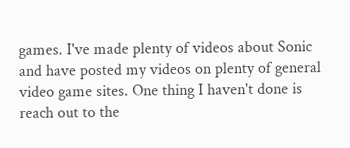games. I've made plenty of videos about Sonic and have posted my videos on plenty of general video game sites. One thing I haven't done is reach out to the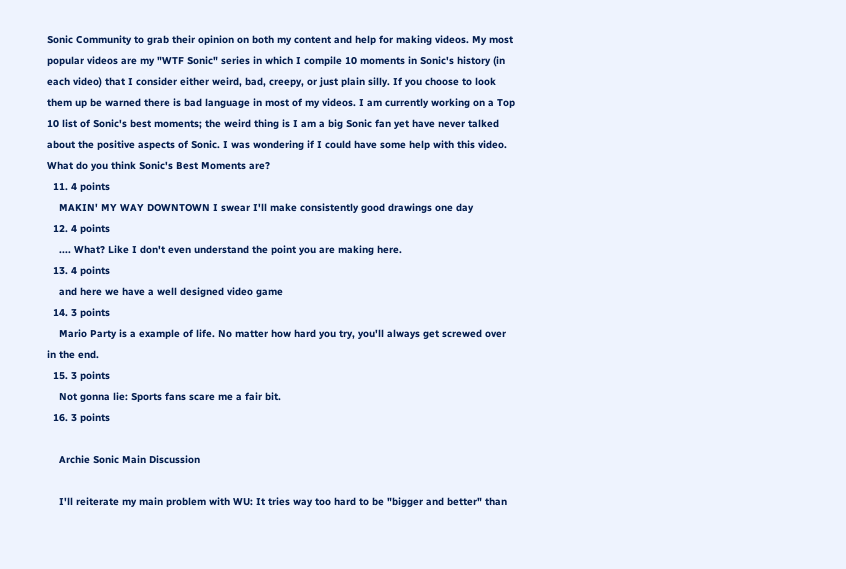Sonic Community to grab their opinion on both my content and help for making videos. My most popular videos are my "WTF Sonic" series in which I compile 10 moments in Sonic's history (in each video) that I consider either weird, bad, creepy, or just plain silly. If you choose to look them up be warned there is bad language in most of my videos. I am currently working on a Top 10 list of Sonic's best moments; the weird thing is I am a big Sonic fan yet have never talked about the positive aspects of Sonic. I was wondering if I could have some help with this video. What do you think Sonic's Best Moments are?
  11. 4 points
    MAKIN' MY WAY DOWNTOWN I swear I'll make consistently good drawings one day
  12. 4 points
    .... What? Like I don't even understand the point you are making here.
  13. 4 points
    and here we have a well designed video game
  14. 3 points
    Mario Party is a example of life. No matter how hard you try, you'll always get screwed over in the end.
  15. 3 points
    Not gonna lie: Sports fans scare me a fair bit.
  16. 3 points

    Archie Sonic Main Discussion

    I'll reiterate my main problem with WU: It tries way too hard to be "bigger and better" than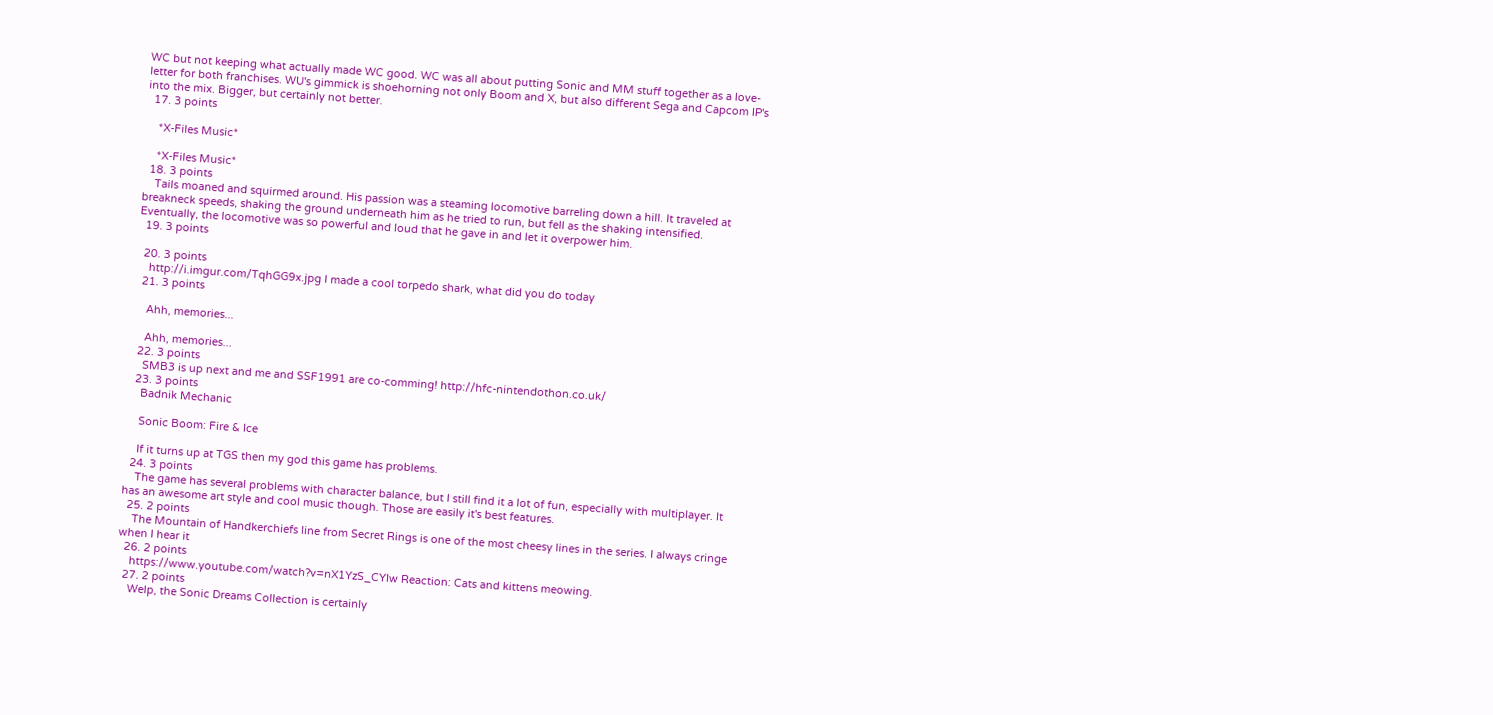WC but not keeping what actually made WC good. WC was all about putting Sonic and MM stuff together as a love-letter for both franchises. WU's gimmick is shoehorning not only Boom and X, but also different Sega and Capcom IP's into the mix. Bigger, but certainly not better.
  17. 3 points

    *X-Files Music*

    *X-Files Music*
  18. 3 points
    Tails moaned and squirmed around. His passion was a steaming locomotive barreling down a hill. It traveled at breakneck speeds, shaking the ground underneath him as he tried to run, but fell as the shaking intensified. Eventually, the locomotive was so powerful and loud that he gave in and let it overpower him.
  19. 3 points

  20. 3 points
    http://i.imgur.com/TqhGG9x.jpg I made a cool torpedo shark, what did you do today
  21. 3 points

    Ahh, memories...

    Ahh, memories...
  22. 3 points
    SMB3 is up next and me and SSF1991 are co-comming! http://hfc-nintendothon.co.uk/
  23. 3 points
    Badnik Mechanic

    Sonic Boom: Fire & Ice

    If it turns up at TGS then my god this game has problems.
  24. 3 points
    The game has several problems with character balance, but I still find it a lot of fun, especially with multiplayer. It has an awesome art style and cool music though. Those are easily it's best features.
  25. 2 points
    The Mountain of Handkerchiefs line from Secret Rings is one of the most cheesy lines in the series. I always cringe when I hear it
  26. 2 points
    https://www.youtube.com/watch?v=nX1YzS_CYIw Reaction: Cats and kittens meowing.
  27. 2 points
    Welp, the Sonic Dreams Collection is certainly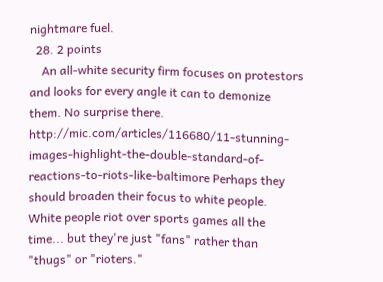nightmare fuel.
  28. 2 points
    An all-white security firm focuses on protestors and looks for every angle it can to demonize them. No surprise there. http://mic.com/articles/116680/11-stunning-images-highlight-the-double-standard-of-reactions-to-riots-like-baltimore Perhaps they should broaden their focus to white people. White people riot over sports games all the time... but they're just "fans" rather than "thugs" or "rioters."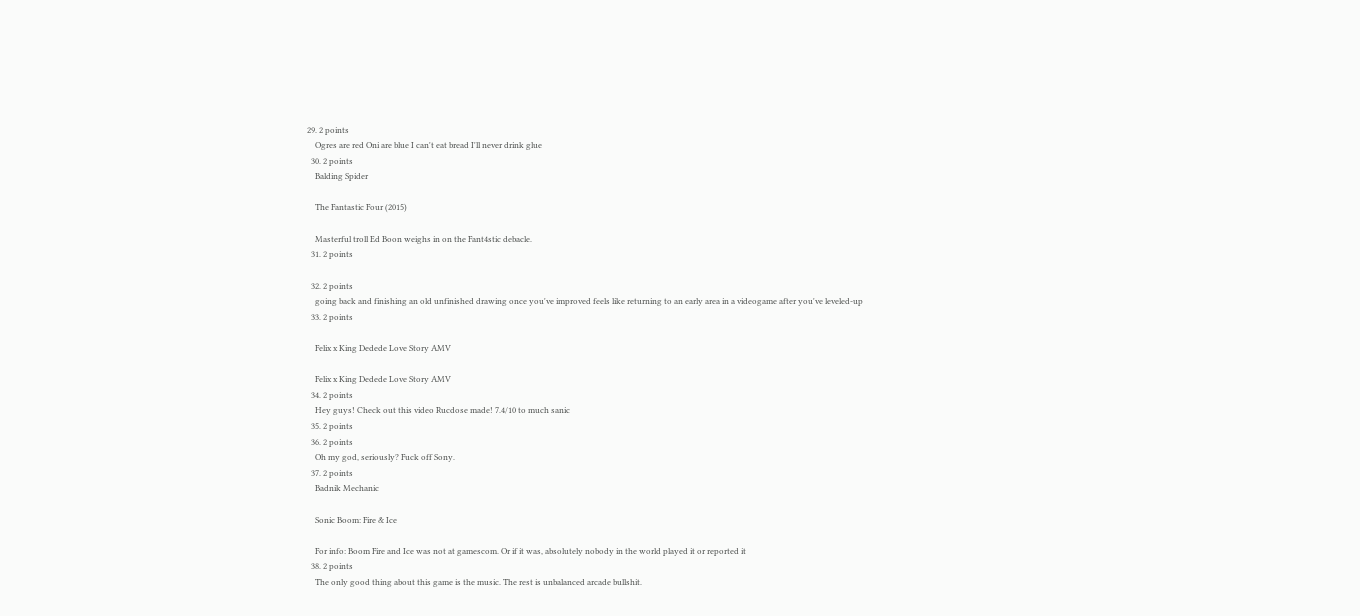29. 2 points
    Ogres are red Oni are blue I can't eat bread I'll never drink glue
  30. 2 points
    Balding Spider

    The Fantastic Four (2015)

    Masterful troll Ed Boon weighs in on the Fant4stic debacle.
  31. 2 points

  32. 2 points
    going back and finishing an old unfinished drawing once you've improved feels like returning to an early area in a videogame after you've leveled-up
  33. 2 points

    Felix x King Dedede Love Story AMV

    Felix x King Dedede Love Story AMV
  34. 2 points
    Hey guys! Check out this video Rucdose made! 7.4/10 to much sanic
  35. 2 points
  36. 2 points
    Oh my god, seriously? Fuck off Sony.
  37. 2 points
    Badnik Mechanic

    Sonic Boom: Fire & Ice

    For info: Boom Fire and Ice was not at gamescom. Or if it was, absolutely nobody in the world played it or reported it
  38. 2 points
    The only good thing about this game is the music. The rest is unbalanced arcade bullshit.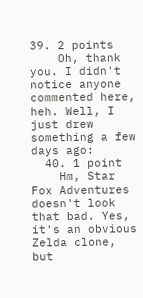39. 2 points
    Oh, thank you. I didn't notice anyone commented here, heh. Well, I just drew something a few days ago:
  40. 1 point
    Hm, Star Fox Adventures doesn't look that bad. Yes, it's an obvious Zelda clone, but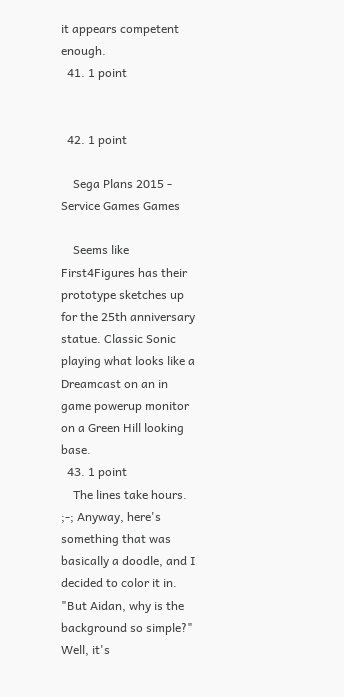it appears competent enough.
  41. 1 point


  42. 1 point

    Sega Plans 2015 - Service Games Games

    Seems like First4Figures has their prototype sketches up for the 25th anniversary statue. Classic Sonic playing what looks like a Dreamcast on an in game powerup monitor on a Green Hill looking base.
  43. 1 point
    The lines take hours. ;-; Anyway, here's something that was basically a doodle, and I decided to color it in. "But Aidan, why is the background so simple?" Well, it's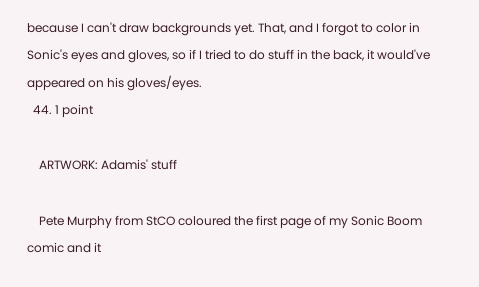because I can't draw backgrounds yet. That, and I forgot to color in Sonic's eyes and gloves, so if I tried to do stuff in the back, it would've appeared on his gloves/eyes.
  44. 1 point

    ARTWORK: Adamis' stuff

    Pete Murphy from StCO coloured the first page of my Sonic Boom comic and it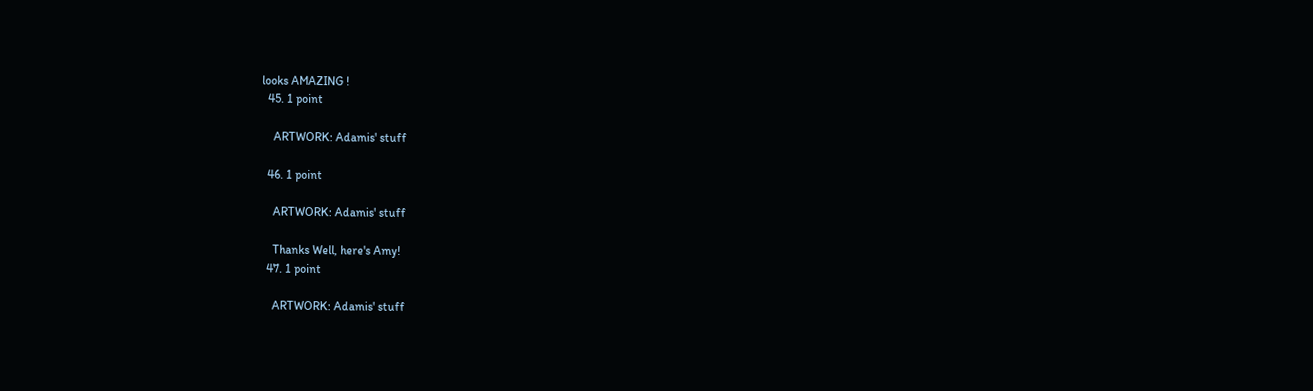looks AMAZING !
  45. 1 point

    ARTWORK: Adamis' stuff

  46. 1 point

    ARTWORK: Adamis' stuff

    Thanks Well, here's Amy!
  47. 1 point

    ARTWORK: Adamis' stuff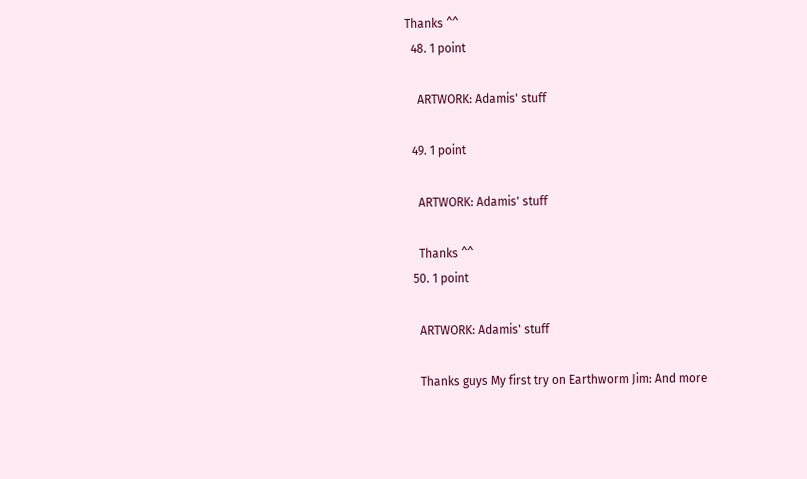Thanks ^^
  48. 1 point

    ARTWORK: Adamis' stuff

  49. 1 point

    ARTWORK: Adamis' stuff

    Thanks ^^
  50. 1 point

    ARTWORK: Adamis' stuff

    Thanks guys My first try on Earthworm Jim: And more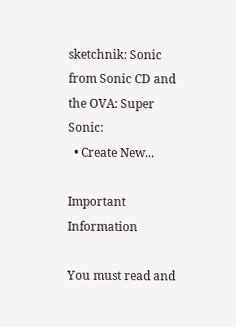sketchnik: Sonic from Sonic CD and the OVA: Super Sonic:
  • Create New...

Important Information

You must read and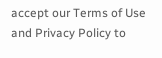accept our Terms of Use and Privacy Policy to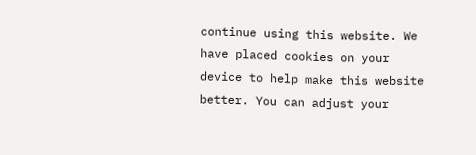continue using this website. We have placed cookies on your device to help make this website better. You can adjust your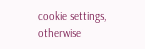cookie settings, otherwise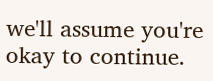we'll assume you're okay to continue.